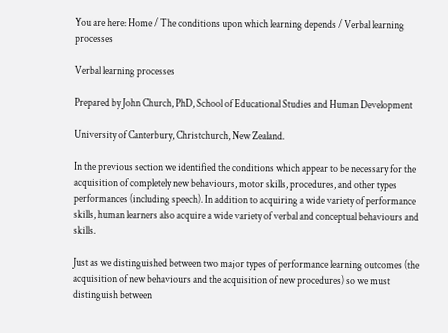You are here: Home / The conditions upon which learning depends / Verbal learning processes

Verbal learning processes

Prepared by John Church, PhD, School of Educational Studies and Human Development

University of Canterbury, Christchurch, New Zealand.

In the previous section we identified the conditions which appear to be necessary for the acquisition of completely new behaviours, motor skills, procedures, and other types performances (including speech). In addition to acquiring a wide variety of performance skills, human learners also acquire a wide variety of verbal and conceptual behaviours and skills.

Just as we distinguished between two major types of performance learning outcomes (the acquisition of new behaviours and the acquisition of new procedures) so we must distinguish between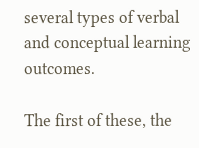several types of verbal and conceptual learning outcomes.

The first of these, the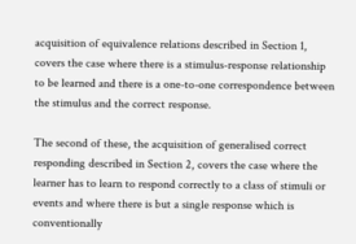acquisition of equivalence relations described in Section 1, covers the case where there is a stimulus-response relationship to be learned and there is a one-to-one correspondence between the stimulus and the correct response.

The second of these, the acquisition of generalised correct responding described in Section 2, covers the case where the learner has to learn to respond correctly to a class of stimuli or events and where there is but a single response which is conventionally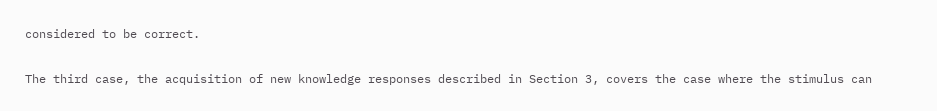considered to be correct.

The third case, the acquisition of new knowledge responses described in Section 3, covers the case where the stimulus can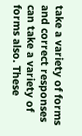take a variety of forms and correct responses can take a variety of forms also. These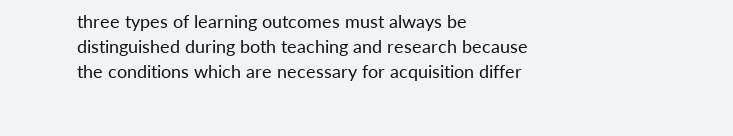three types of learning outcomes must always be distinguished during both teaching and research because the conditions which are necessary for acquisition differ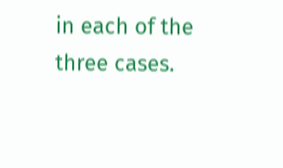in each of the three cases.